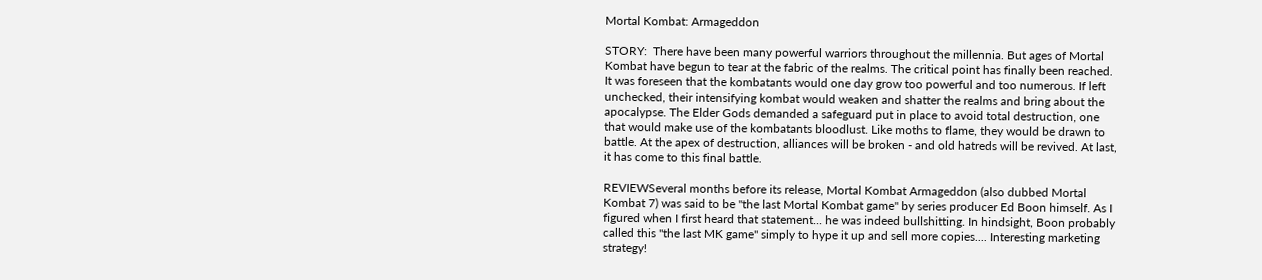Mortal Kombat: Armageddon

STORY:  There have been many powerful warriors throughout the millennia. But ages of Mortal Kombat have begun to tear at the fabric of the realms. The critical point has finally been reached. It was foreseen that the kombatants would one day grow too powerful and too numerous. If left unchecked, their intensifying kombat would weaken and shatter the realms and bring about the apocalypse. The Elder Gods demanded a safeguard put in place to avoid total destruction, one that would make use of the kombatants bloodlust. Like moths to flame, they would be drawn to battle. At the apex of destruction, alliances will be broken - and old hatreds will be revived. At last, it has come to this final battle.

REVIEWSeveral months before its release, Mortal Kombat Armageddon (also dubbed Mortal Kombat 7) was said to be "the last Mortal Kombat game" by series producer Ed Boon himself. As I figured when I first heard that statement... he was indeed bullshitting. In hindsight, Boon probably called this "the last MK game" simply to hype it up and sell more copies.... Interesting marketing strategy!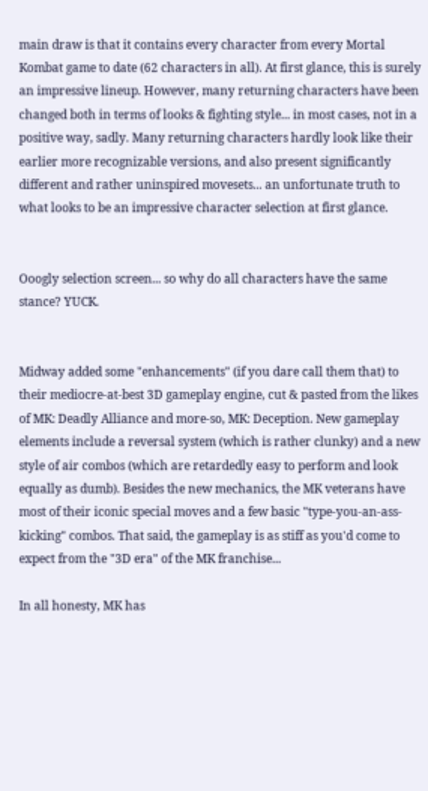main draw is that it contains every character from every Mortal Kombat game to date (62 characters in all). At first glance, this is surely an impressive lineup. However, many returning characters have been changed both in terms of looks & fighting style... in most cases, not in a positive way, sadly. Many returning characters hardly look like their earlier more recognizable versions, and also present significantly different and rather uninspired movesets... an unfortunate truth to what looks to be an impressive character selection at first glance.


Ooogly selection screen... so why do all characters have the same stance? YUCK.


Midway added some "enhancements" (if you dare call them that) to their mediocre-at-best 3D gameplay engine, cut & pasted from the likes of MK: Deadly Alliance and more-so, MK: Deception. New gameplay elements include a reversal system (which is rather clunky) and a new style of air combos (which are retardedly easy to perform and look equally as dumb). Besides the new mechanics, the MK veterans have most of their iconic special moves and a few basic "type-you-an-ass-kicking" combos. That said, the gameplay is as stiff as you'd come to expect from the "3D era" of the MK franchise...

In all honesty, MK has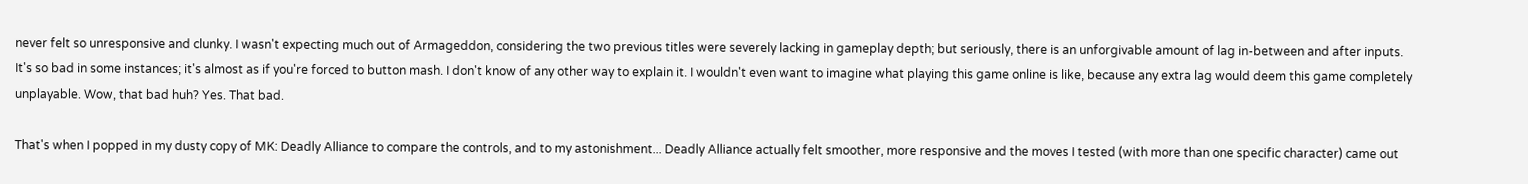never felt so unresponsive and clunky. I wasn't expecting much out of Armageddon, considering the two previous titles were severely lacking in gameplay depth; but seriously, there is an unforgivable amount of lag in-between and after inputs. It's so bad in some instances; it's almost as if you're forced to button mash. I don't know of any other way to explain it. I wouldn't even want to imagine what playing this game online is like, because any extra lag would deem this game completely unplayable. Wow, that bad huh? Yes. That bad.

That's when I popped in my dusty copy of MK: Deadly Alliance to compare the controls, and to my astonishment... Deadly Alliance actually felt smoother, more responsive and the moves I tested (with more than one specific character) came out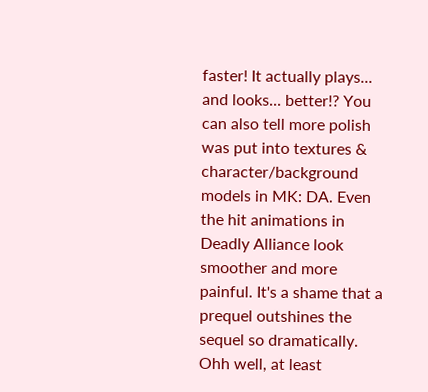faster! It actually plays... and looks... better!? You can also tell more polish was put into textures & character/background models in MK: DA. Even the hit animations in Deadly Alliance look smoother and more painful. It's a shame that a prequel outshines the sequel so dramatically. Ohh well, at least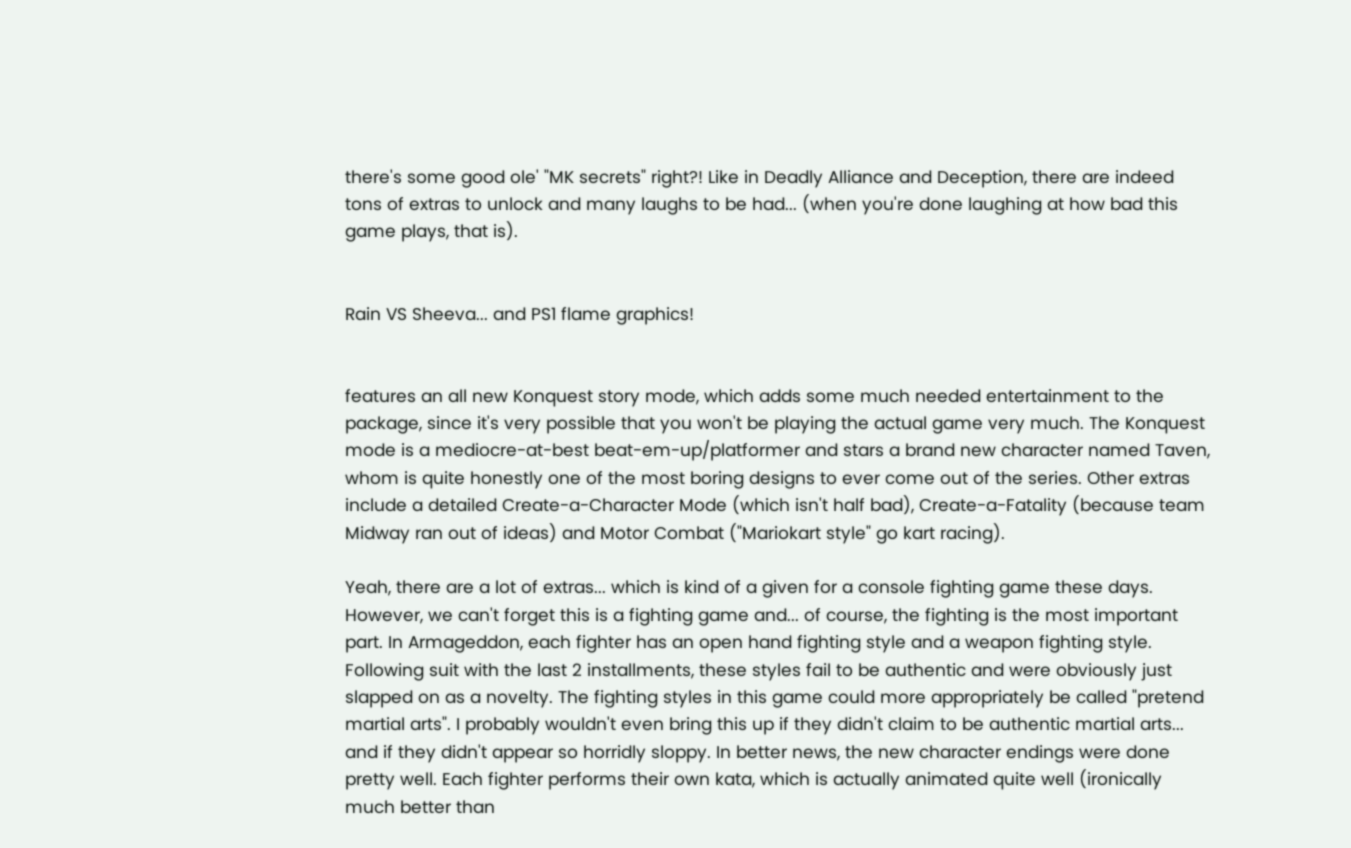there's some good ole' "MK secrets" right?! Like in Deadly Alliance and Deception, there are indeed tons of extras to unlock and many laughs to be had... (when you're done laughing at how bad this game plays, that is).


Rain VS Sheeva... and PS1 flame graphics!


features an all new Konquest story mode, which adds some much needed entertainment to the package, since it's very possible that you won't be playing the actual game very much. The Konquest mode is a mediocre-at-best beat-em-up/platformer and stars a brand new character named Taven, whom is quite honestly one of the most boring designs to ever come out of the series. Other extras include a detailed Create-a-Character Mode (which isn't half bad), Create-a-Fatality (because team Midway ran out of ideas) and Motor Combat ("Mariokart style" go kart racing).

Yeah, there are a lot of extras... which is kind of a given for a console fighting game these days. However, we can't forget this is a fighting game and... of course, the fighting is the most important part. In Armageddon, each fighter has an open hand fighting style and a weapon fighting style. Following suit with the last 2 installments, these styles fail to be authentic and were obviously just slapped on as a novelty. The fighting styles in this game could more appropriately be called "pretend martial arts". I probably wouldn't even bring this up if they didn't claim to be authentic martial arts... and if they didn't appear so horridly sloppy. In better news, the new character endings were done pretty well. Each fighter performs their own kata, which is actually animated quite well (ironically much better than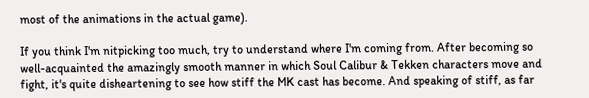most of the animations in the actual game).

If you think I'm nitpicking too much, try to understand where I'm coming from. After becoming so well-acquainted the amazingly smooth manner in which Soul Calibur & Tekken characters move and fight, it's quite disheartening to see how stiff the MK cast has become. And speaking of stiff, as far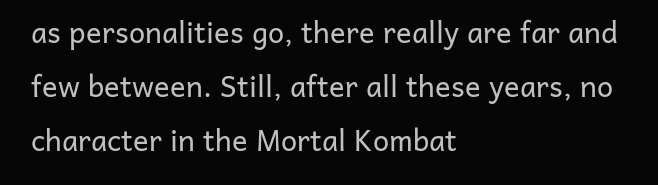as personalities go, there really are far and few between. Still, after all these years, no character in the Mortal Kombat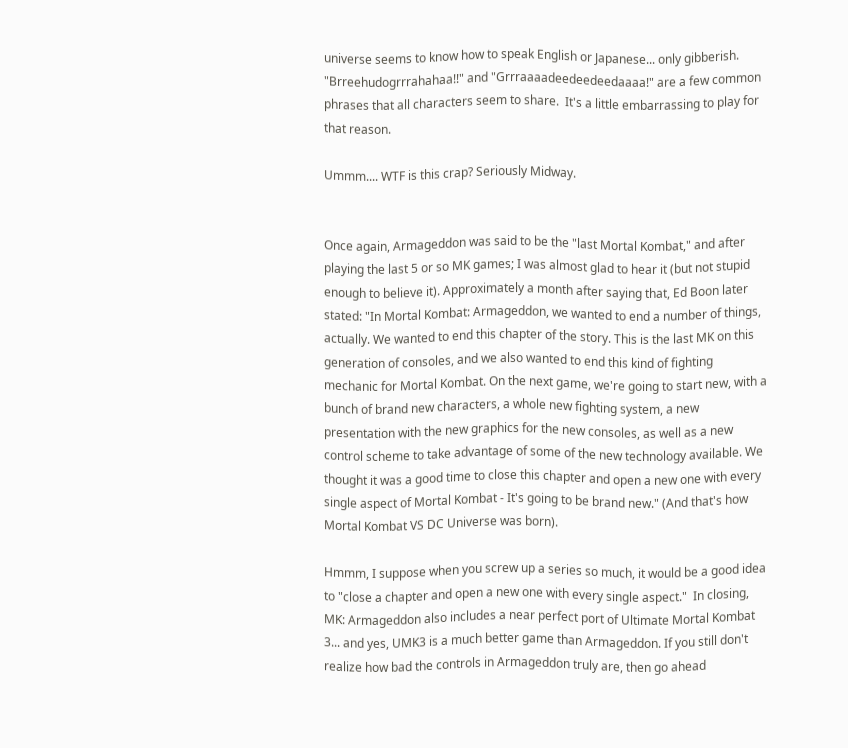universe seems to know how to speak English or Japanese... only gibberish. "Brreehudogrrrahahaa!!" and "Grrraaaadeedeedeedaaaa!" are a few common phrases that all characters seem to share.  It's a little embarrassing to play for that reason.

Ummm.... WTF is this crap? Seriously Midway.


Once again, Armageddon was said to be the "last Mortal Kombat," and after playing the last 5 or so MK games; I was almost glad to hear it (but not stupid enough to believe it). Approximately a month after saying that, Ed Boon later stated: "In Mortal Kombat: Armageddon, we wanted to end a number of things, actually. We wanted to end this chapter of the story. This is the last MK on this generation of consoles, and we also wanted to end this kind of fighting mechanic for Mortal Kombat. On the next game, we're going to start new, with a bunch of brand new characters, a whole new fighting system, a new presentation with the new graphics for the new consoles, as well as a new control scheme to take advantage of some of the new technology available. We thought it was a good time to close this chapter and open a new one with every single aspect of Mortal Kombat - It's going to be brand new." (And that's how Mortal Kombat VS DC Universe was born).

Hmmm, I suppose when you screw up a series so much, it would be a good idea to "close a chapter and open a new one with every single aspect."  In closing, MK: Armageddon also includes a near perfect port of Ultimate Mortal Kombat 3... and yes, UMK3 is a much better game than Armageddon. If you still don't realize how bad the controls in Armageddon truly are, then go ahead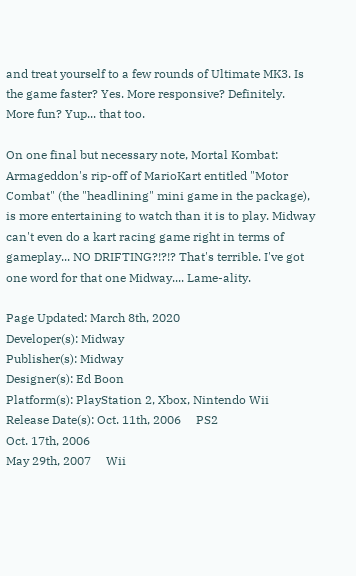and treat yourself to a few rounds of Ultimate MK3. Is the game faster? Yes. More responsive? Definitely. More fun? Yup... that too.

On one final but necessary note, Mortal Kombat: Armageddon's rip-off of MarioKart entitled "Motor Combat" (the "headlining" mini game in the package), is more entertaining to watch than it is to play. Midway can't even do a kart racing game right in terms of gameplay... NO DRIFTING?!?!? That's terrible. I've got one word for that one Midway.... Lame-ality.

Page Updated: March 8th, 2020
Developer(s): Midway
Publisher(s): Midway
Designer(s): Ed Boon
Platform(s): PlayStation 2, Xbox, Nintendo Wii
Release Date(s): Oct. 11th, 2006     PS2
Oct. 17th, 2006
May 29th, 2007     Wii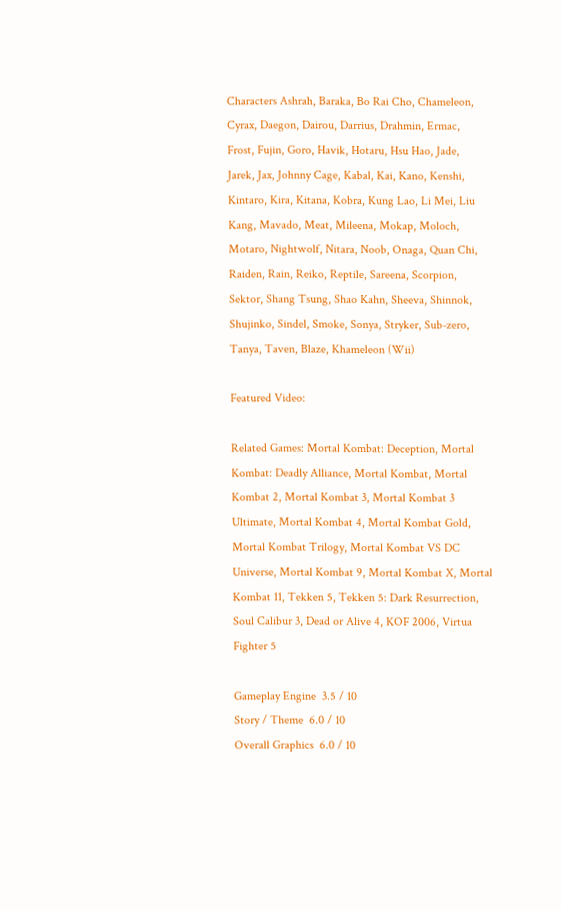Characters Ashrah, Baraka, Bo Rai Cho, Chameleon, Cyrax, Daegon, Dairou, Darrius, Drahmin, Ermac, Frost, Fujin, Goro, Havik, Hotaru, Hsu Hao, Jade, Jarek, Jax, Johnny Cage, Kabal, Kai, Kano, Kenshi, Kintaro, Kira, Kitana, Kobra, Kung Lao, Li Mei, Liu Kang, Mavado, Meat, Mileena, Mokap, Moloch, Motaro, Nightwolf, Nitara, Noob, Onaga, Quan Chi, Raiden, Rain, Reiko, Reptile, Sareena, Scorpion, Sektor, Shang Tsung, Shao Kahn, Sheeva, Shinnok, Shujinko, Sindel, Smoke, Sonya, Stryker, Sub-zero, Tanya, Taven, Blaze, Khameleon (Wii)

Featured Video:

Related Games: Mortal Kombat: Deception, Mortal Kombat: Deadly Alliance, Mortal Kombat, Mortal Kombat 2, Mortal Kombat 3, Mortal Kombat 3 Ultimate, Mortal Kombat 4, Mortal Kombat Gold, Mortal Kombat Trilogy, Mortal Kombat VS DC Universe, Mortal Kombat 9, Mortal Kombat X, Mortal Kombat 11, Tekken 5, Tekken 5: Dark Resurrection, Soul Calibur 3, Dead or Alive 4, KOF 2006, Virtua Fighter 5

Gameplay Engine  3.5 / 10
Story / Theme  6.0 / 10
Overall Graphics  6.0 / 10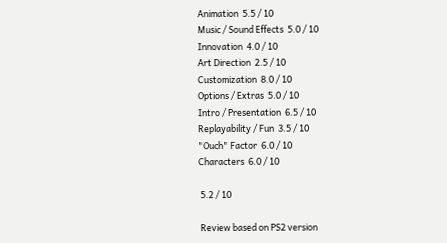Animation  5.5 / 10
Music / Sound Effects  5.0 / 10
Innovation  4.0 / 10
Art Direction  2.5 / 10
Customization  8.0 / 10
Options / Extras  5.0 / 10
Intro / Presentation  6.5 / 10
Replayability / Fun  3.5 / 10
"Ouch" Factor  6.0 / 10
Characters  6.0 / 10

 5.2 / 10

 Review based on PS2 version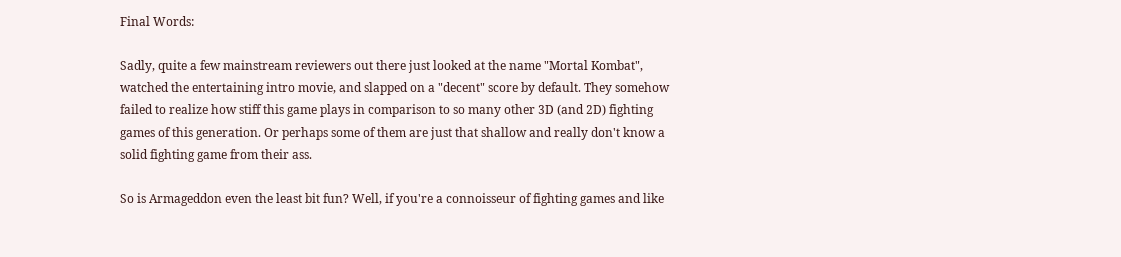Final Words:

Sadly, quite a few mainstream reviewers out there just looked at the name "Mortal Kombat", watched the entertaining intro movie, and slapped on a "decent" score by default. They somehow failed to realize how stiff this game plays in comparison to so many other 3D (and 2D) fighting games of this generation. Or perhaps some of them are just that shallow and really don't know a solid fighting game from their ass.

So is Armageddon even the least bit fun? Well, if you're a connoisseur of fighting games and like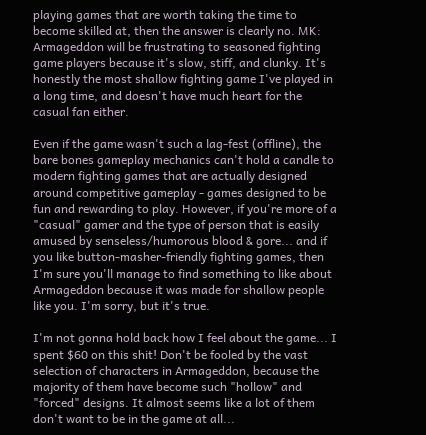playing games that are worth taking the time to become skilled at, then the answer is clearly no. MK: Armageddon will be frustrating to seasoned fighting game players because it's slow, stiff, and clunky. It's honestly the most shallow fighting game I've played in a long time, and doesn't have much heart for the casual fan either.

Even if the game wasn't such a lag-fest (offline), the bare bones gameplay mechanics can't hold a candle to modern fighting games that are actually designed around competitive gameplay - games designed to be fun and rewarding to play. However, if you're more of a "casual" gamer and the type of person that is easily amused by senseless/humorous blood & gore... and if you like button-masher-friendly fighting games, then I'm sure you'll manage to find something to like about Armageddon because it was made for shallow people like you. I'm sorry, but it's true.

I'm not gonna hold back how I feel about the game... I spent $60 on this shit! Don't be fooled by the vast selection of characters in Armageddon, because the majority of them have become such "hollow" and "forced" designs. It almost seems like a lot of them don't want to be in the game at all...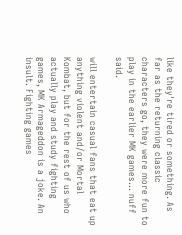like they're tired or something. As far as the returning classic characters go, they were more fun to play in the earlier MK games... nuff said.

will entertain casual fans that eat up anything violent and/or Mortal Kombat, but for the rest of us who actually play and study fighting games, MK Armageddon is a joke. An insult. Fighting games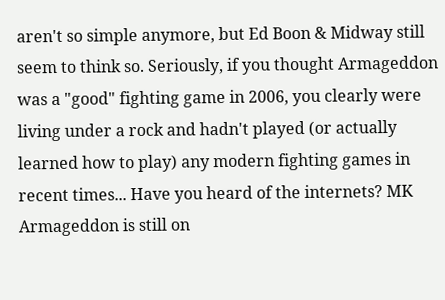aren't so simple anymore, but Ed Boon & Midway still seem to think so. Seriously, if you thought Armageddon was a "good" fighting game in 2006, you clearly were living under a rock and hadn't played (or actually learned how to play) any modern fighting games in recent times... Have you heard of the internets? MK Armageddon is still on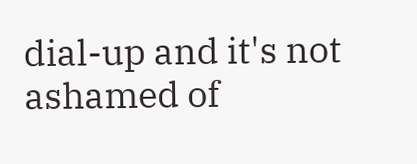dial-up and it's not ashamed of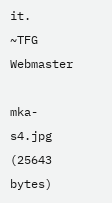it.
~TFG Webmaster

mka-s4.jpg (25643 bytes)